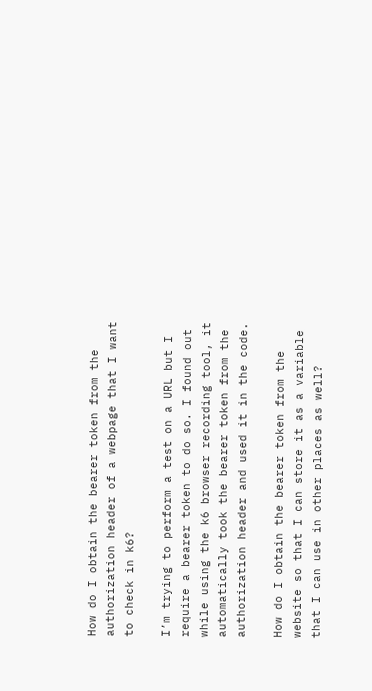How do I obtain the bearer token from the authorization header of a webpage that I want to check in k6?

I’m trying to perform a test on a URL but I require a bearer token to do so. I found out while using the k6 browser recording tool, it automatically took the bearer token from the authorization header and used it in the code.

How do I obtain the bearer token from the website so that I can store it as a variable that I can use in other places as well?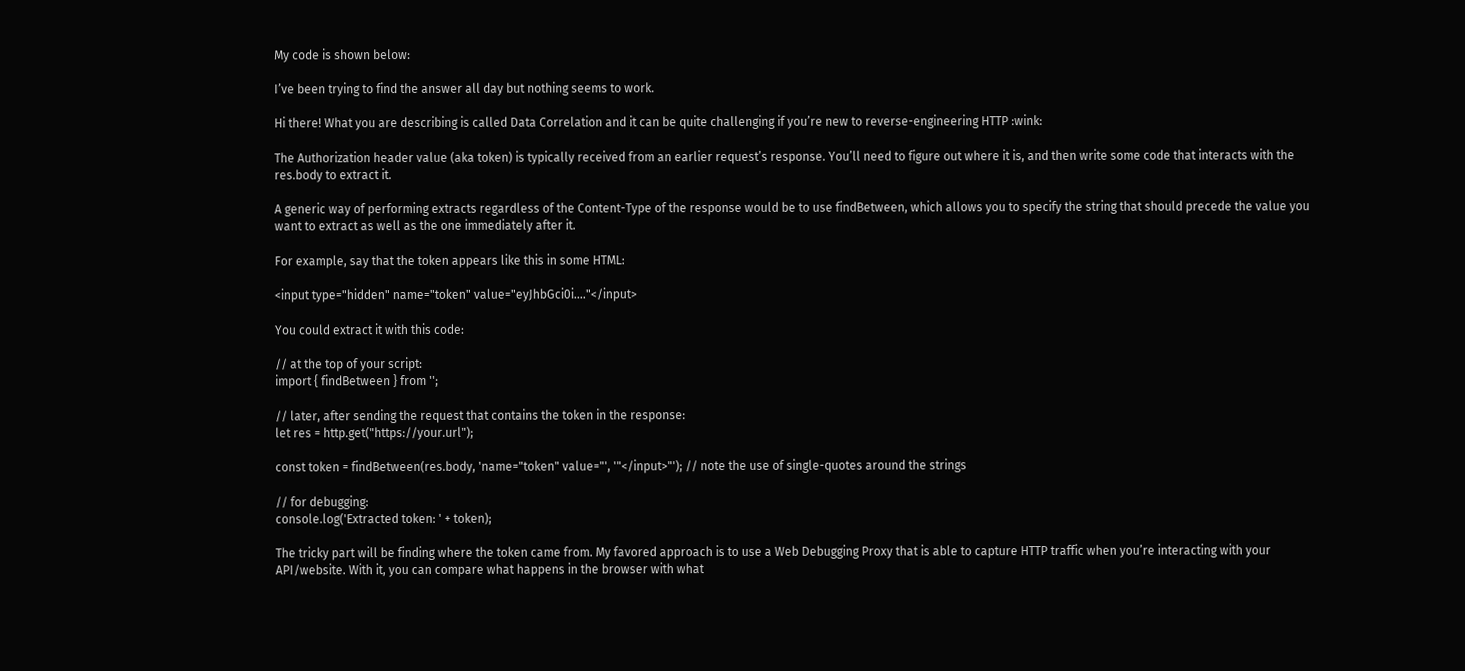My code is shown below:

I’ve been trying to find the answer all day but nothing seems to work.

Hi there! What you are describing is called Data Correlation and it can be quite challenging if you’re new to reverse-engineering HTTP :wink:

The Authorization header value (aka token) is typically received from an earlier request’s response. You’ll need to figure out where it is, and then write some code that interacts with the res.body to extract it.

A generic way of performing extracts regardless of the Content-Type of the response would be to use findBetween, which allows you to specify the string that should precede the value you want to extract as well as the one immediately after it.

For example, say that the token appears like this in some HTML:

<input type="hidden" name="token" value="eyJhbGci0i...."</input>

You could extract it with this code:

// at the top of your script:
import { findBetween } from '';

// later, after sending the request that contains the token in the response:
let res = http.get("https://your.url");

const token = findBetween(res.body, 'name="token" value="', '"</input>"'); // note the use of single-quotes around the strings

// for debugging:
console.log('Extracted token: ' + token);

The tricky part will be finding where the token came from. My favored approach is to use a Web Debugging Proxy that is able to capture HTTP traffic when you’re interacting with your API/website. With it, you can compare what happens in the browser with what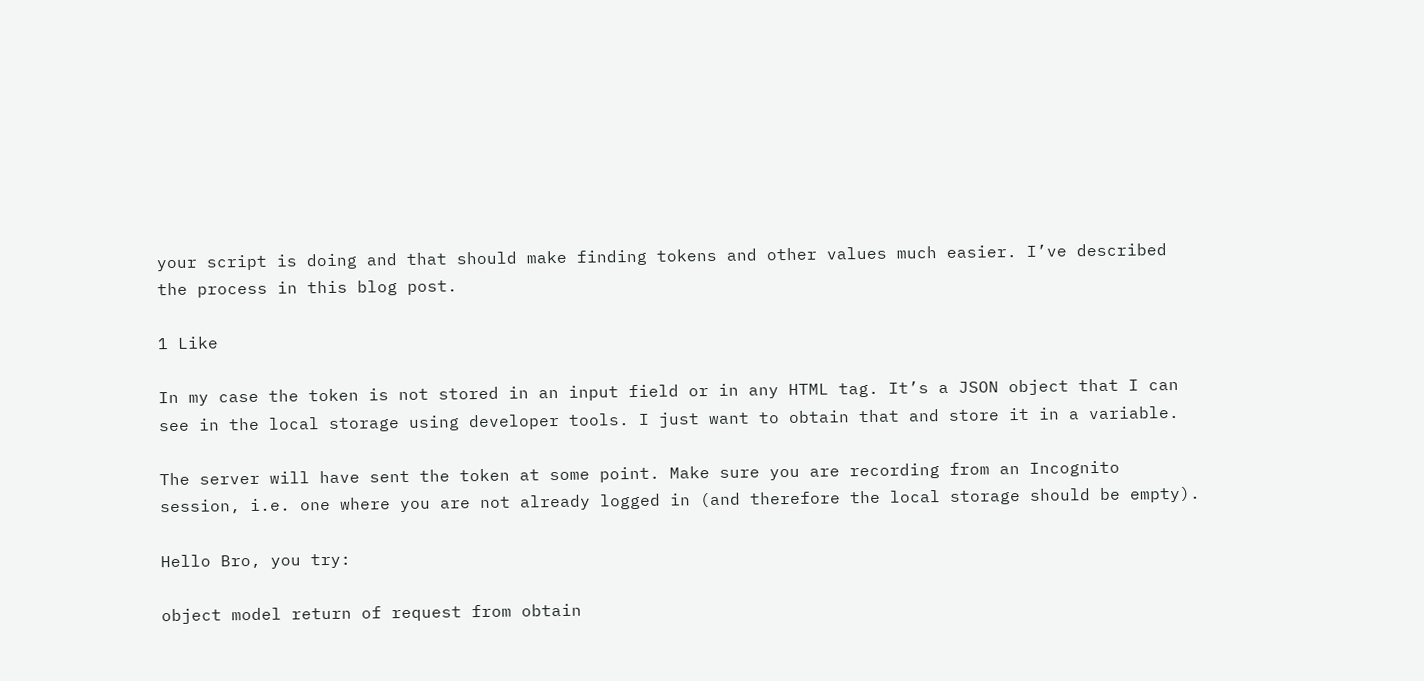your script is doing and that should make finding tokens and other values much easier. I’ve described the process in this blog post.

1 Like

In my case the token is not stored in an input field or in any HTML tag. It’s a JSON object that I can see in the local storage using developer tools. I just want to obtain that and store it in a variable.

The server will have sent the token at some point. Make sure you are recording from an Incognito session, i.e. one where you are not already logged in (and therefore the local storage should be empty).

Hello Bro, you try:

object model return of request from obtain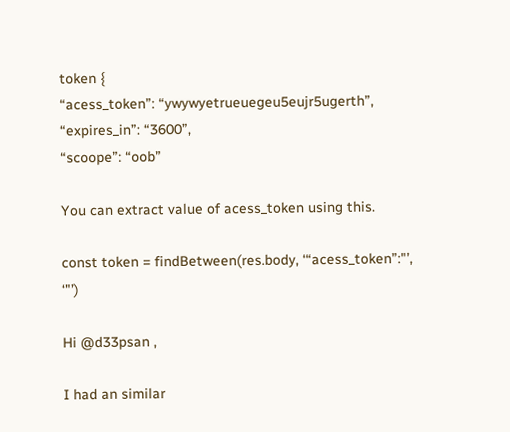token {
“acess_token”: “ywywyetrueuegeu5eujr5ugerth”,
“expires_in”: “3600”,
“scoope”: “oob”

You can extract value of acess_token using this.

const token = findBetween(res.body, ‘“acess_token”:"’, ‘"’)

Hi @d33psan ,

I had an similar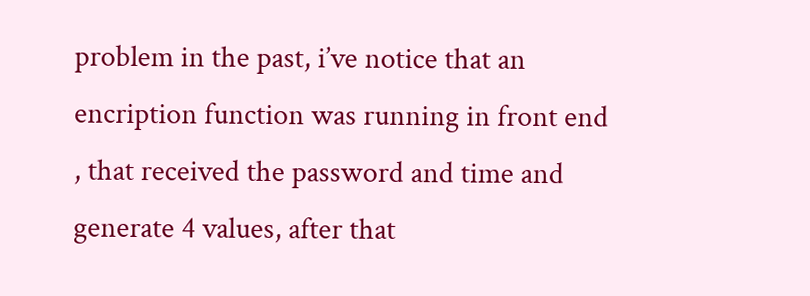problem in the past, i’ve notice that an encription function was running in front end , that received the password and time and generate 4 values, after that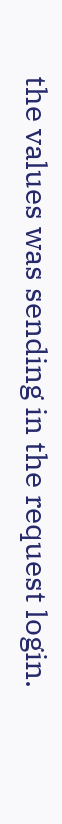the values was sending in the request login.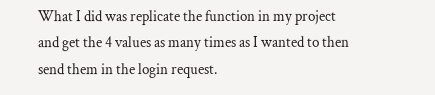What I did was replicate the function in my project and get the 4 values as many times as I wanted to then send them in the login request.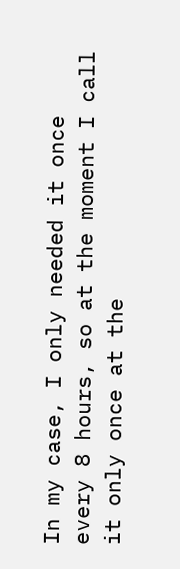In my case, I only needed it once every 8 hours, so at the moment I call it only once at the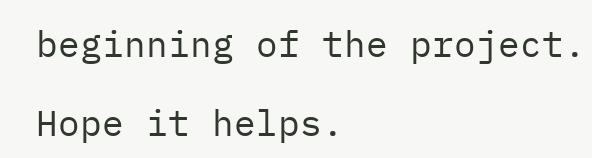beginning of the project.

Hope it helps.